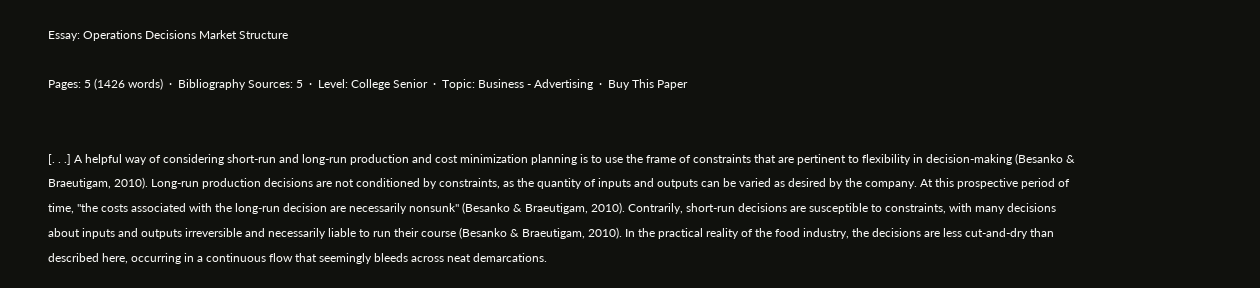Essay: Operations Decisions Market Structure

Pages: 5 (1426 words)  ·  Bibliography Sources: 5  ·  Level: College Senior  ·  Topic: Business - Advertising  ·  Buy This Paper


[. . .] A helpful way of considering short-run and long-run production and cost minimization planning is to use the frame of constraints that are pertinent to flexibility in decision-making (Besanko & Braeutigam, 2010). Long-run production decisions are not conditioned by constraints, as the quantity of inputs and outputs can be varied as desired by the company. At this prospective period of time, "the costs associated with the long-run decision are necessarily nonsunk" (Besanko & Braeutigam, 2010). Contrarily, short-run decisions are susceptible to constraints, with many decisions about inputs and outputs irreversible and necessarily liable to run their course (Besanko & Braeutigam, 2010). In the practical reality of the food industry, the decisions are less cut-and-dry than described here, occurring in a continuous flow that seemingly bleeds across neat demarcations.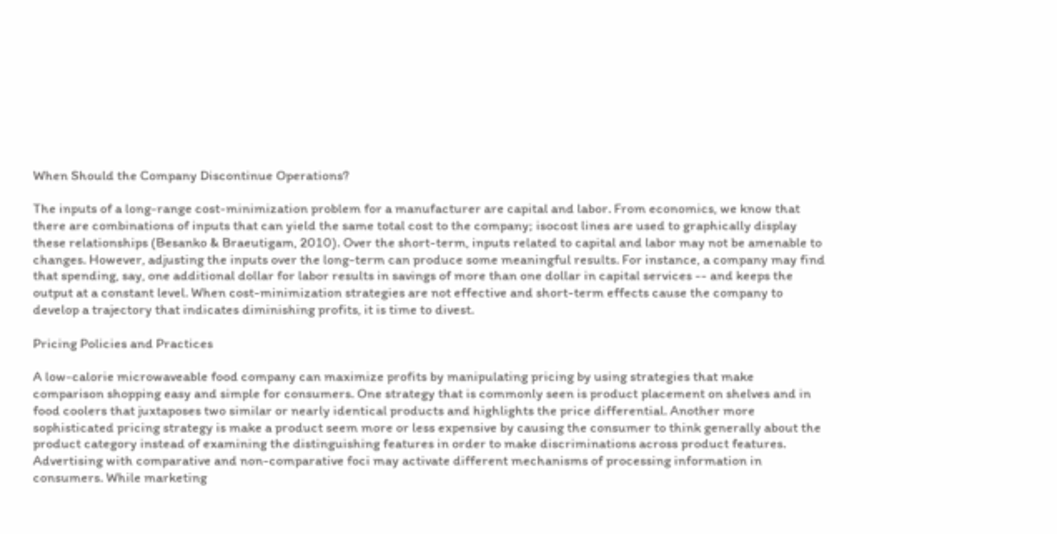When Should the Company Discontinue Operations?

The inputs of a long-range cost-minimization problem for a manufacturer are capital and labor. From economics, we know that there are combinations of inputs that can yield the same total cost to the company; isocost lines are used to graphically display these relationships (Besanko & Braeutigam, 2010). Over the short-term, inputs related to capital and labor may not be amenable to changes. However, adjusting the inputs over the long-term can produce some meaningful results. For instance, a company may find that spending, say, one additional dollar for labor results in savings of more than one dollar in capital services -- and keeps the output at a constant level. When cost-minimization strategies are not effective and short-term effects cause the company to develop a trajectory that indicates diminishing profits, it is time to divest.

Pricing Policies and Practices

A low-calorie microwaveable food company can maximize profits by manipulating pricing by using strategies that make comparison shopping easy and simple for consumers. One strategy that is commonly seen is product placement on shelves and in food coolers that juxtaposes two similar or nearly identical products and highlights the price differential. Another more sophisticated pricing strategy is make a product seem more or less expensive by causing the consumer to think generally about the product category instead of examining the distinguishing features in order to make discriminations across product features. Advertising with comparative and non-comparative foci may activate different mechanisms of processing information in consumers. While marketing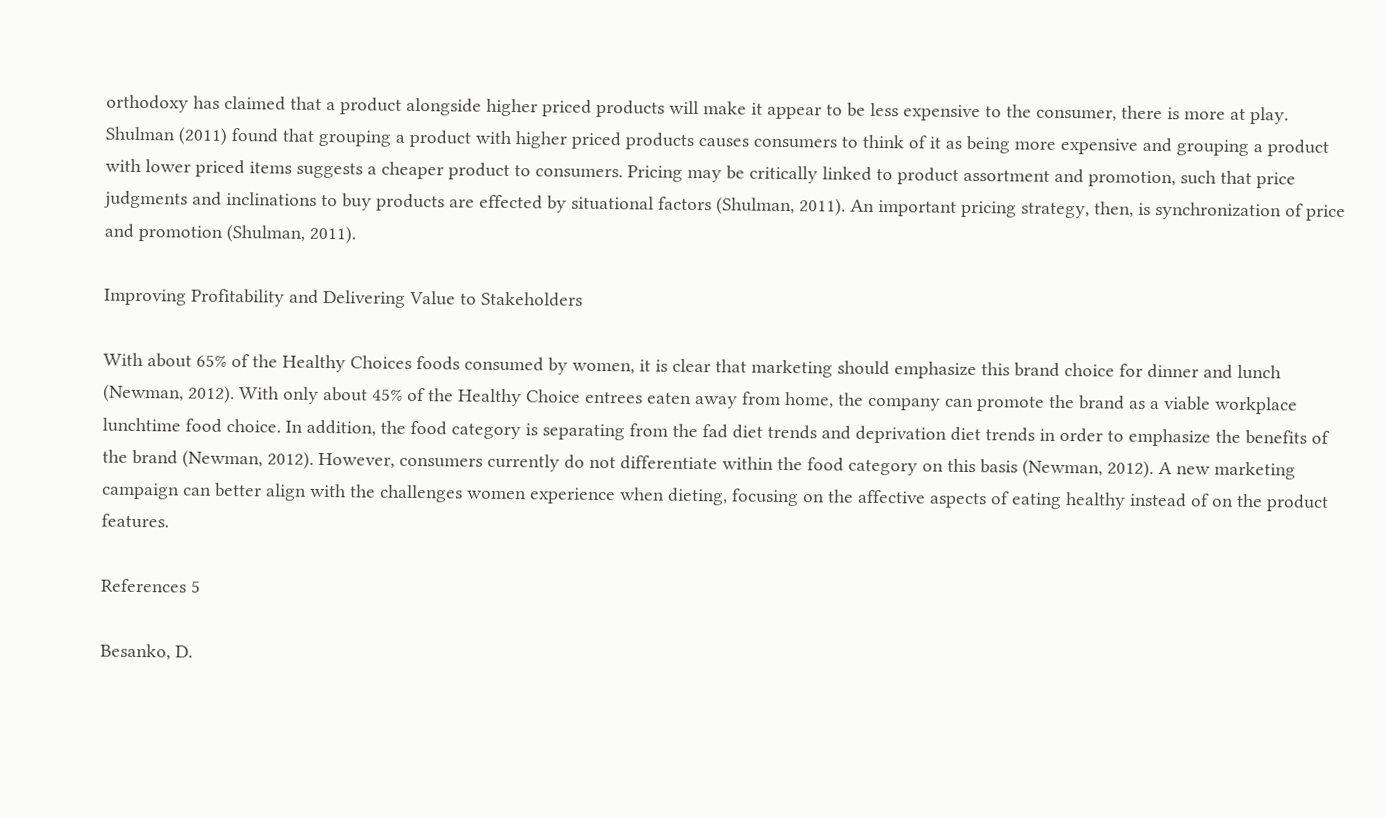orthodoxy has claimed that a product alongside higher priced products will make it appear to be less expensive to the consumer, there is more at play. Shulman (2011) found that grouping a product with higher priced products causes consumers to think of it as being more expensive and grouping a product with lower priced items suggests a cheaper product to consumers. Pricing may be critically linked to product assortment and promotion, such that price judgments and inclinations to buy products are effected by situational factors (Shulman, 2011). An important pricing strategy, then, is synchronization of price and promotion (Shulman, 2011).

Improving Profitability and Delivering Value to Stakeholders

With about 65% of the Healthy Choices foods consumed by women, it is clear that marketing should emphasize this brand choice for dinner and lunch (Newman, 2012). With only about 45% of the Healthy Choice entrees eaten away from home, the company can promote the brand as a viable workplace lunchtime food choice. In addition, the food category is separating from the fad diet trends and deprivation diet trends in order to emphasize the benefits of the brand (Newman, 2012). However, consumers currently do not differentiate within the food category on this basis (Newman, 2012). A new marketing campaign can better align with the challenges women experience when dieting, focusing on the affective aspects of eating healthy instead of on the product features.

References 5

Besanko, D.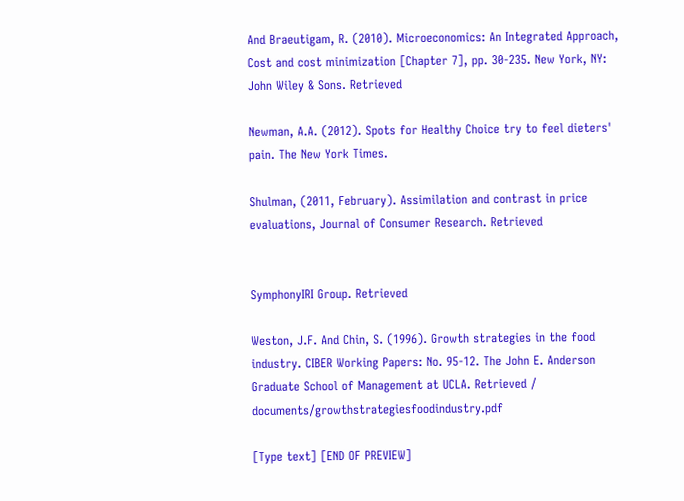And Braeutigam, R. (2010). Microeconomics: An Integrated Approach, Cost and cost minimization [Chapter 7], pp. 30-235. New York, NY: John Wiley & Sons. Retrieved

Newman, A.A. (2012). Spots for Healthy Choice try to feel dieters' pain. The New York Times.

Shulman, (2011, February). Assimilation and contrast in price evaluations, Journal of Consumer Research. Retrieved


SymphonyIRI Group. Retrieved

Weston, J.F. And Chin, S. (1996). Growth strategies in the food industry. CIBER Working Papers: No. 95-12. The John E. Anderson Graduate School of Management at UCLA. Retrieved / documents/growthstrategiesfoodindustry.pdf

[Type text] [END OF PREVIEW]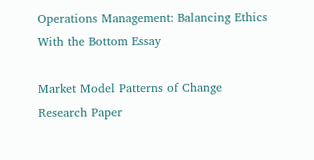Operations Management: Balancing Ethics With the Bottom Essay

Market Model Patterns of Change Research Paper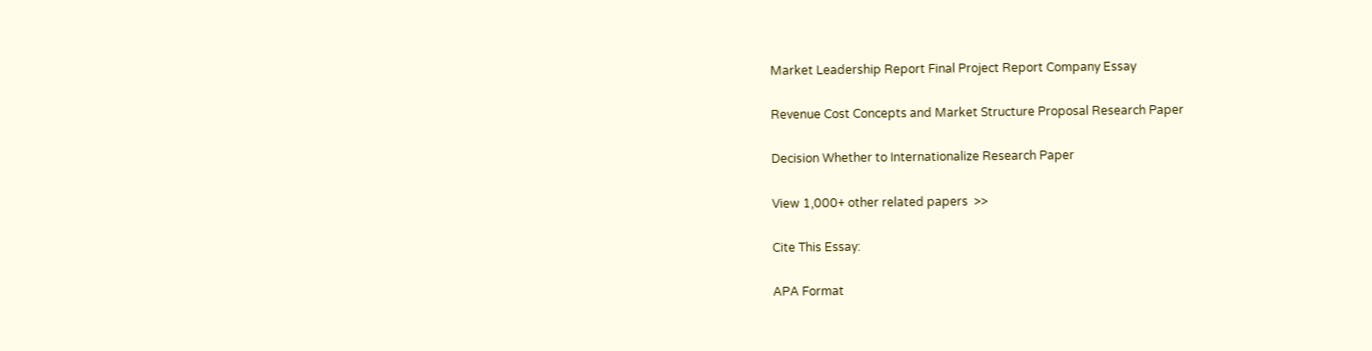Market Leadership Report Final Project Report Company Essay

Revenue Cost Concepts and Market Structure Proposal Research Paper

Decision Whether to Internationalize Research Paper

View 1,000+ other related papers  >>

Cite This Essay:

APA Format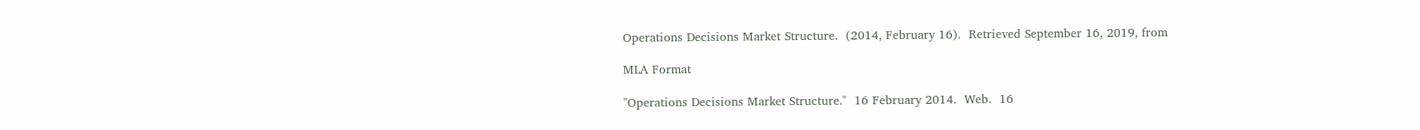Operations Decisions Market Structure.  (2014, February 16).  Retrieved September 16, 2019, from

MLA Format

"Operations Decisions Market Structure."  16 February 2014.  Web.  16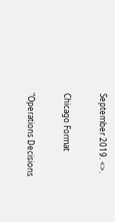September 2019. <>.

Chicago Format

"Operations Decisions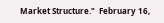Market Structure."  February 16,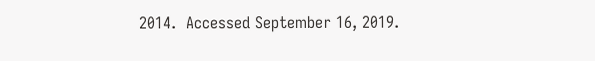2014.  Accessed September 16, 2019.